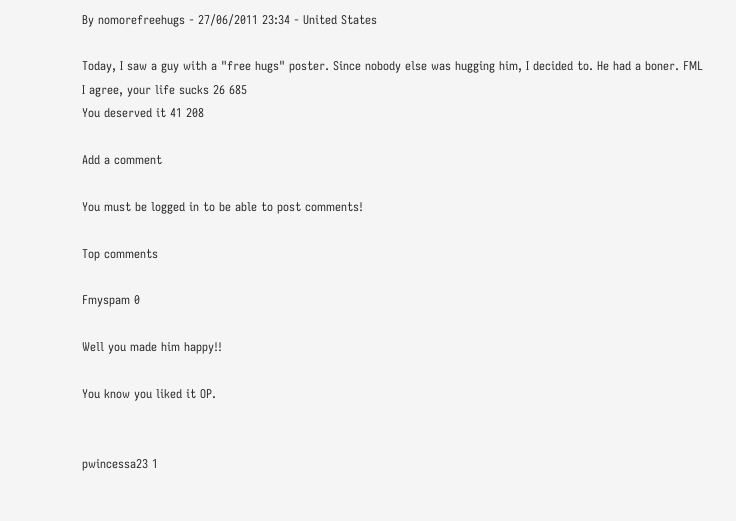By nomorefreehugs - 27/06/2011 23:34 - United States

Today, I saw a guy with a "free hugs" poster. Since nobody else was hugging him, I decided to. He had a boner. FML
I agree, your life sucks 26 685
You deserved it 41 208

Add a comment

You must be logged in to be able to post comments!

Top comments

Fmyspam 0

Well you made him happy!!

You know you liked it OP.


pwincessa23 1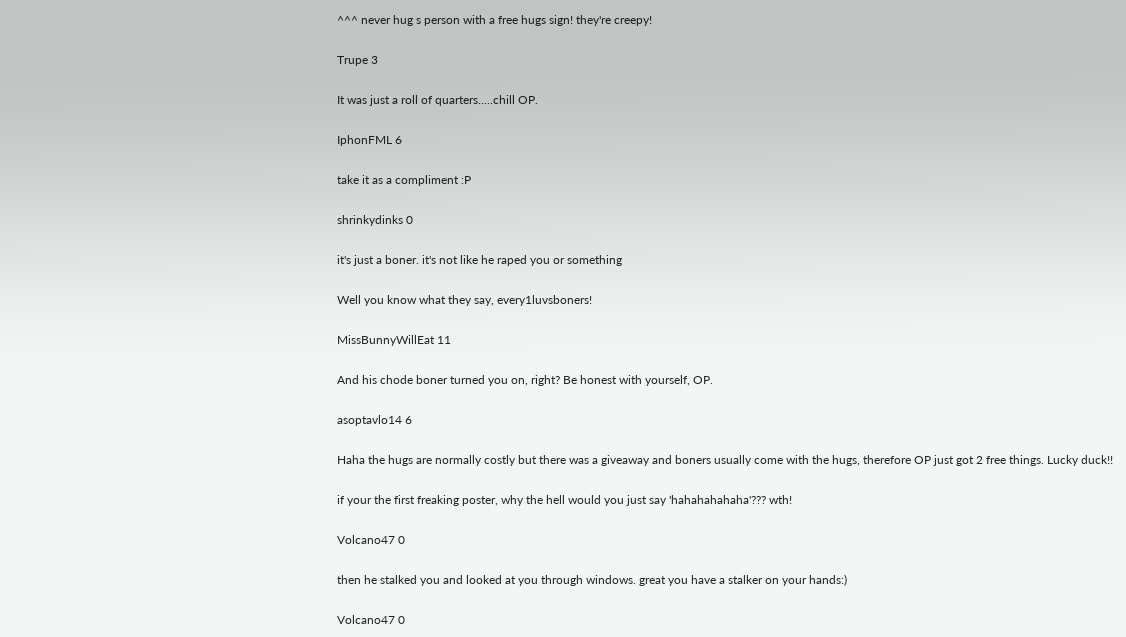^^^ never hug s person with a free hugs sign! they're creepy!

Trupe 3

It was just a roll of quarters.....chill OP.

IphonFML 6

take it as a compliment :P

shrinkydinks 0

it's just a boner. it's not like he raped you or something

Well you know what they say, every1luvsboners!

MissBunnyWillEat 11

And his chode boner turned you on, right? Be honest with yourself, OP.

asoptavlo14 6

Haha the hugs are normally costly but there was a giveaway and boners usually come with the hugs, therefore OP just got 2 free things. Lucky duck!!

if your the first freaking poster, why the hell would you just say 'hahahahahaha'??? wth!

Volcano47 0

then he stalked you and looked at you through windows. great you have a stalker on your hands:)

Volcano47 0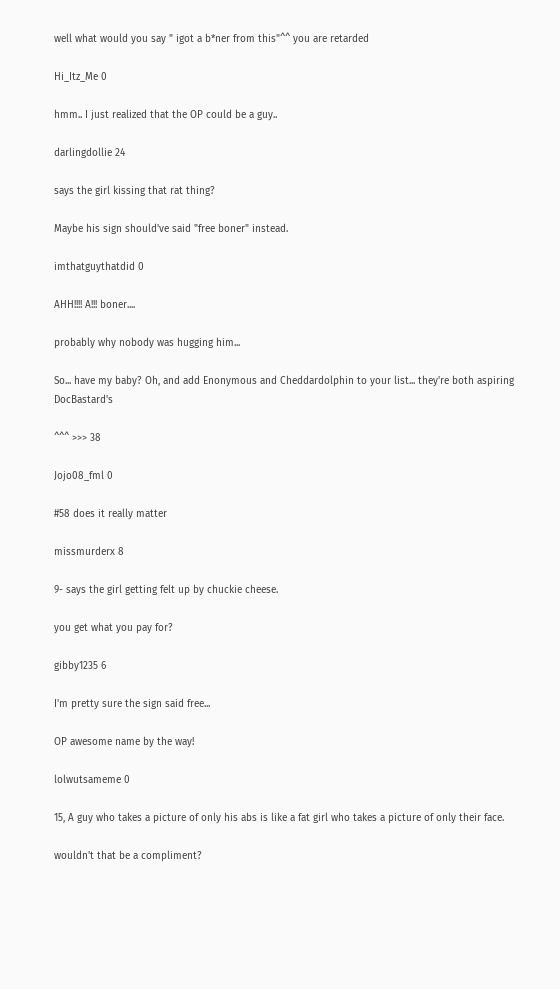well what would you say " igot a b*ner from this"^^ you are retarded

Hi_Itz_Me 0

hmm.. I just realized that the OP could be a guy..

darlingdollie 24

says the girl kissing that rat thing?

Maybe his sign should've said "free boner" instead.

imthatguythatdid 0

AHH!!!! A!!! boner....

probably why nobody was hugging him...

So... have my baby? Oh, and add Enonymous and Cheddardolphin to your list... they're both aspiring DocBastard's

^^^ >>> 38

Jojo08_fml 0

#58 does it really matter

missmurderx 8

9- says the girl getting felt up by chuckie cheese.

you get what you pay for?

gibby1235 6

I'm pretty sure the sign said free...

OP awesome name by the way!

lolwutsameme 0

15, A guy who takes a picture of only his abs is like a fat girl who takes a picture of only their face.

wouldn't that be a compliment?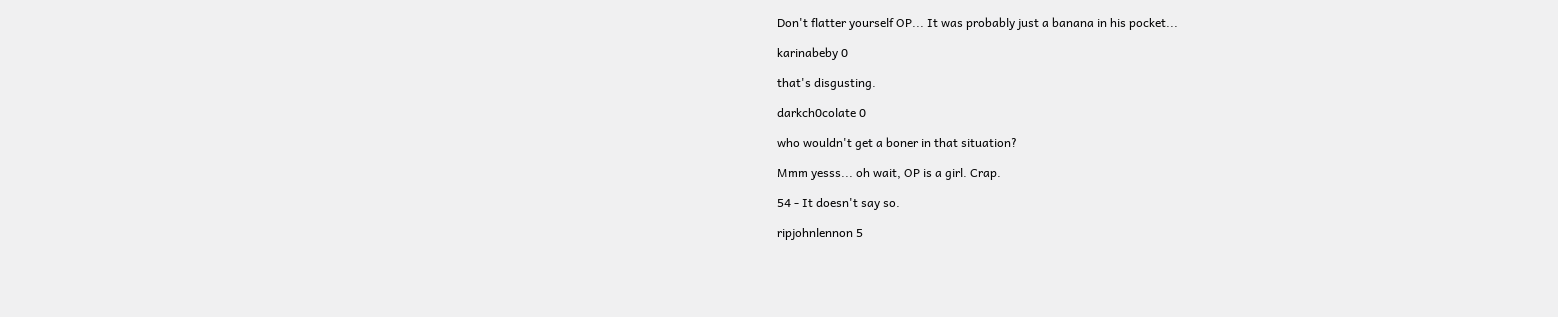Don't flatter yourself OP... It was probably just a banana in his pocket...

karinabeby 0

that's disgusting.

darkch0colate 0

who wouldn't get a boner in that situation?

Mmm yesss... oh wait, OP is a girl. Crap.

54 - It doesn't say so.

ripjohnlennon 5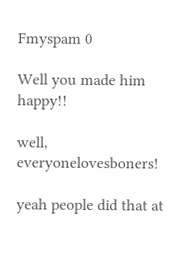Fmyspam 0

Well you made him happy!!

well, everyonelovesboners!

yeah people did that at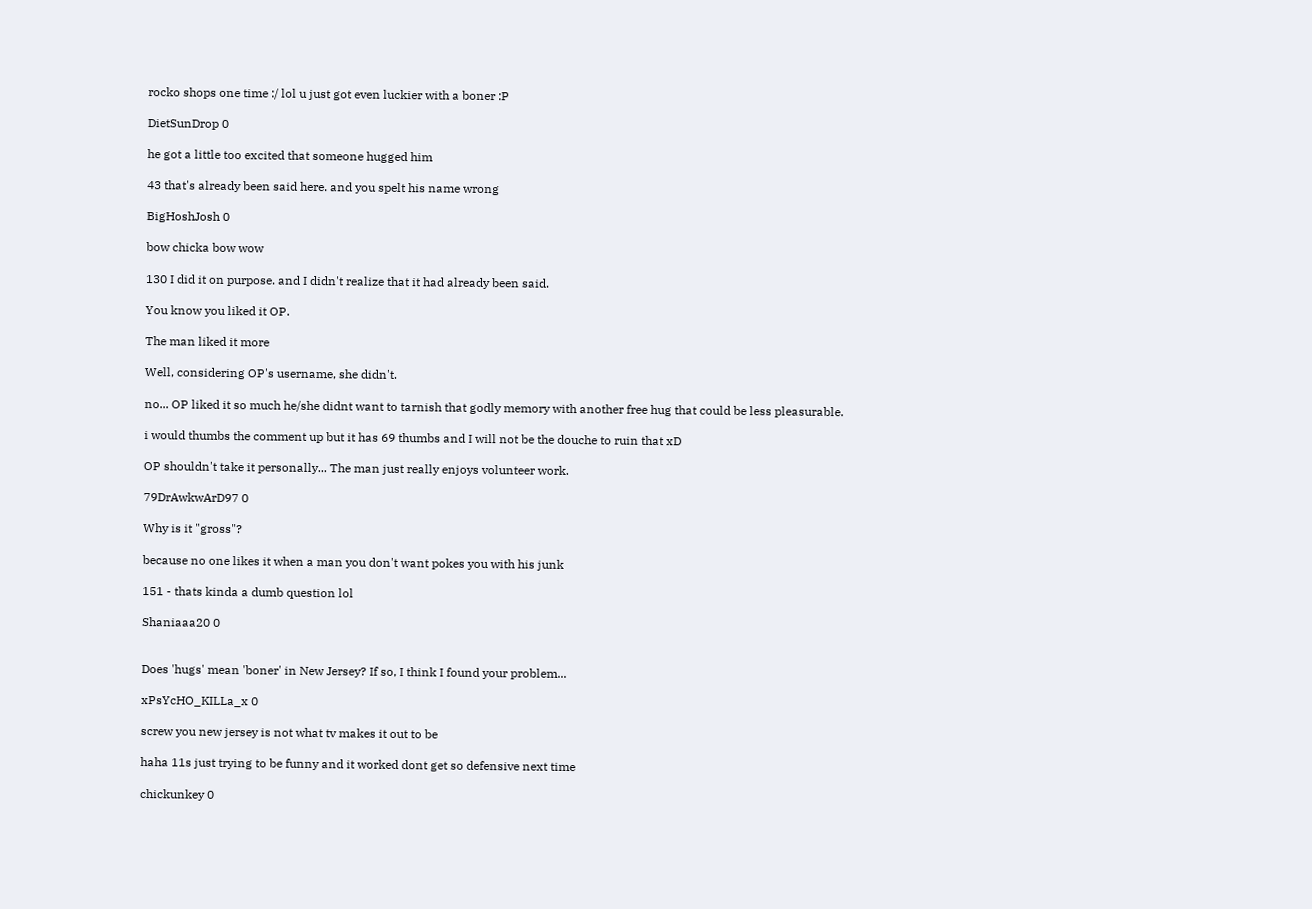rocko shops one time :/ lol u just got even luckier with a boner :P

DietSunDrop 0

he got a little too excited that someone hugged him

43 that's already been said here. and you spelt his name wrong

BigHoshJosh 0

bow chicka bow wow

130 I did it on purpose. and I didn't realize that it had already been said.

You know you liked it OP.

The man liked it more

Well, considering OP's username, she didn't.

no... OP liked it so much he/she didnt want to tarnish that godly memory with another free hug that could be less pleasurable.

i would thumbs the comment up but it has 69 thumbs and I will not be the douche to ruin that xD

OP shouldn't take it personally... The man just really enjoys volunteer work.

79DrAwkwArD97 0

Why is it "gross"?

because no one likes it when a man you don't want pokes you with his junk

151 - thats kinda a dumb question lol

Shaniaaa20 0


Does 'hugs' mean 'boner' in New Jersey? If so, I think I found your problem...

xPsYcHO_KILLa_x 0

screw you new jersey is not what tv makes it out to be

haha 11s just trying to be funny and it worked dont get so defensive next time

chickunkey 0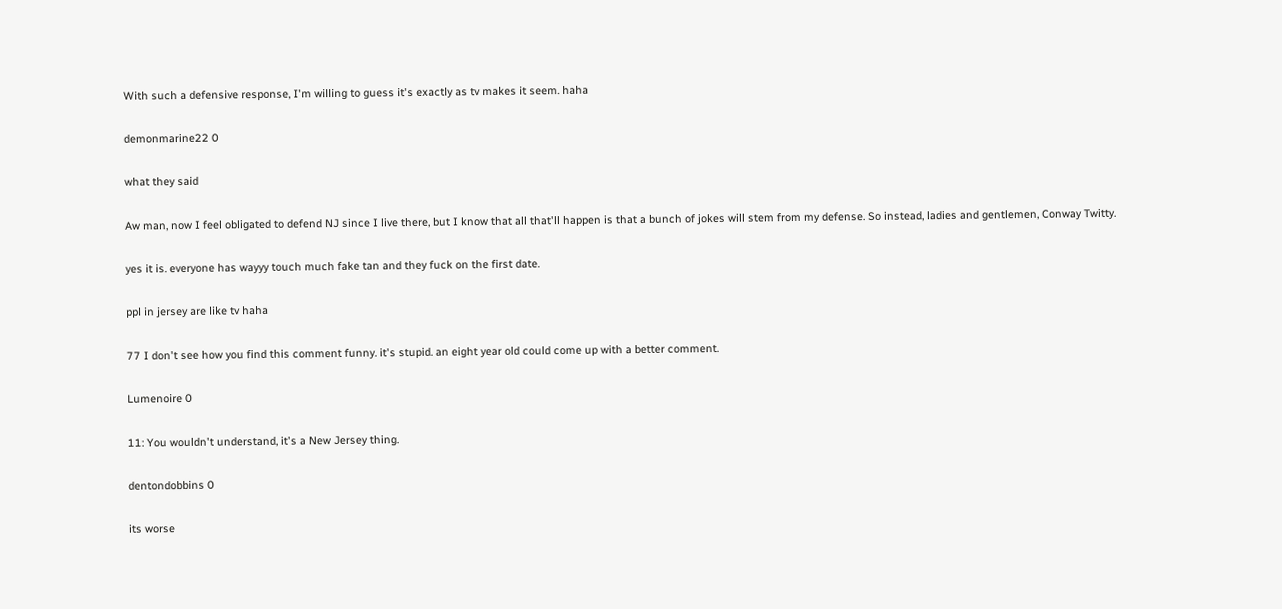With such a defensive response, I'm willing to guess it's exactly as tv makes it seem. haha

demonmarine22 0

what they said

Aw man, now I feel obligated to defend NJ since I live there, but I know that all that'll happen is that a bunch of jokes will stem from my defense. So instead, ladies and gentlemen, Conway Twitty.

yes it is. everyone has wayyy touch much fake tan and they fuck on the first date.

ppl in jersey are like tv haha

77 I don't see how you find this comment funny. it's stupid. an eight year old could come up with a better comment.

Lumenoire 0

11: You wouldn't understand, it's a New Jersey thing.

dentondobbins 0

its worse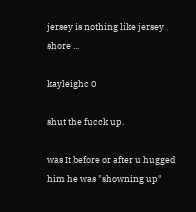jersey is nothing like jersey shore ...

kayleighc 0

shut the fucck up.

was It before or after u hugged him he was "showning up"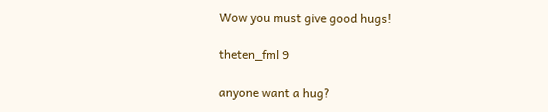Wow you must give good hugs!

theten_fml 9

anyone want a hug?